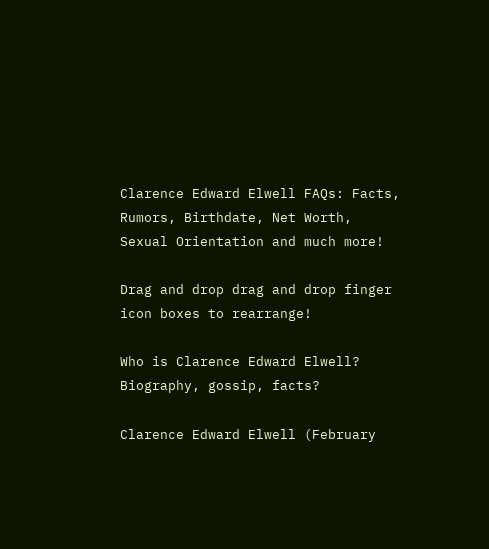Clarence Edward Elwell FAQs: Facts, Rumors, Birthdate, Net Worth, Sexual Orientation and much more!

Drag and drop drag and drop finger icon boxes to rearrange!

Who is Clarence Edward Elwell? Biography, gossip, facts?

Clarence Edward Elwell (February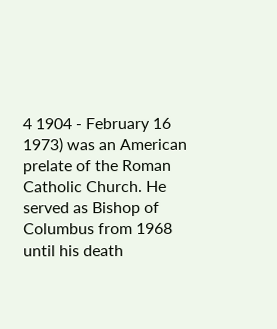4 1904 - February 16 1973) was an American prelate of the Roman Catholic Church. He served as Bishop of Columbus from 1968 until his death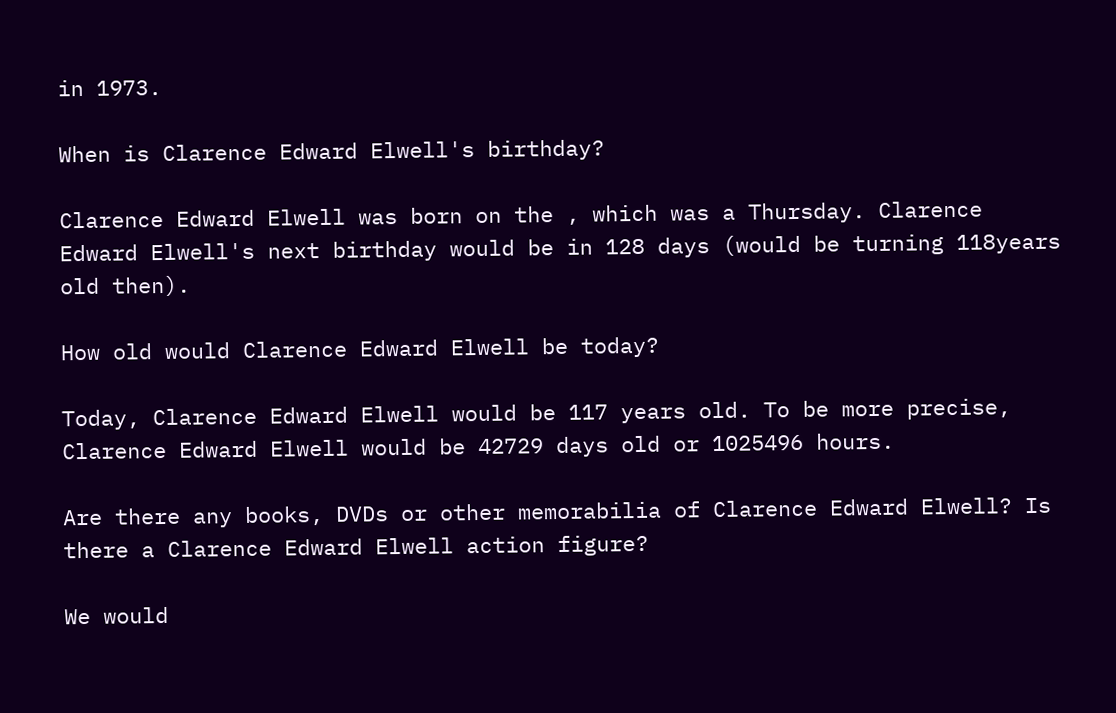in 1973.

When is Clarence Edward Elwell's birthday?

Clarence Edward Elwell was born on the , which was a Thursday. Clarence Edward Elwell's next birthday would be in 128 days (would be turning 118years old then).

How old would Clarence Edward Elwell be today?

Today, Clarence Edward Elwell would be 117 years old. To be more precise, Clarence Edward Elwell would be 42729 days old or 1025496 hours.

Are there any books, DVDs or other memorabilia of Clarence Edward Elwell? Is there a Clarence Edward Elwell action figure?

We would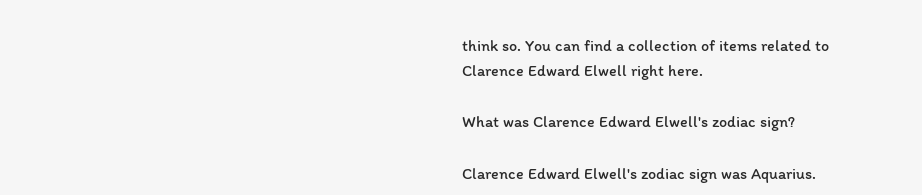think so. You can find a collection of items related to Clarence Edward Elwell right here.

What was Clarence Edward Elwell's zodiac sign?

Clarence Edward Elwell's zodiac sign was Aquarius.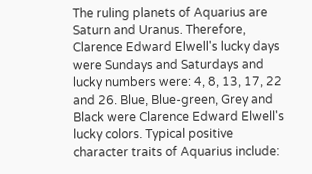The ruling planets of Aquarius are Saturn and Uranus. Therefore, Clarence Edward Elwell's lucky days were Sundays and Saturdays and lucky numbers were: 4, 8, 13, 17, 22 and 26. Blue, Blue-green, Grey and Black were Clarence Edward Elwell's lucky colors. Typical positive character traits of Aquarius include: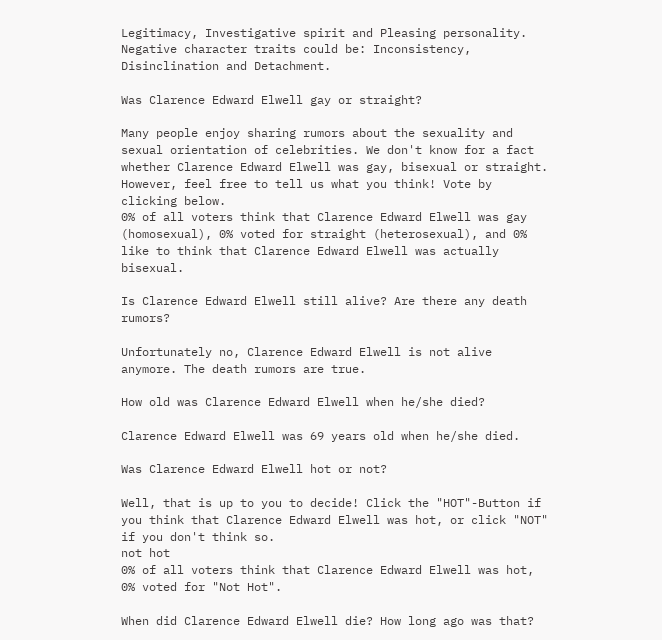Legitimacy, Investigative spirit and Pleasing personality. Negative character traits could be: Inconsistency, Disinclination and Detachment.

Was Clarence Edward Elwell gay or straight?

Many people enjoy sharing rumors about the sexuality and sexual orientation of celebrities. We don't know for a fact whether Clarence Edward Elwell was gay, bisexual or straight. However, feel free to tell us what you think! Vote by clicking below.
0% of all voters think that Clarence Edward Elwell was gay (homosexual), 0% voted for straight (heterosexual), and 0% like to think that Clarence Edward Elwell was actually bisexual.

Is Clarence Edward Elwell still alive? Are there any death rumors?

Unfortunately no, Clarence Edward Elwell is not alive anymore. The death rumors are true.

How old was Clarence Edward Elwell when he/she died?

Clarence Edward Elwell was 69 years old when he/she died.

Was Clarence Edward Elwell hot or not?

Well, that is up to you to decide! Click the "HOT"-Button if you think that Clarence Edward Elwell was hot, or click "NOT" if you don't think so.
not hot
0% of all voters think that Clarence Edward Elwell was hot, 0% voted for "Not Hot".

When did Clarence Edward Elwell die? How long ago was that?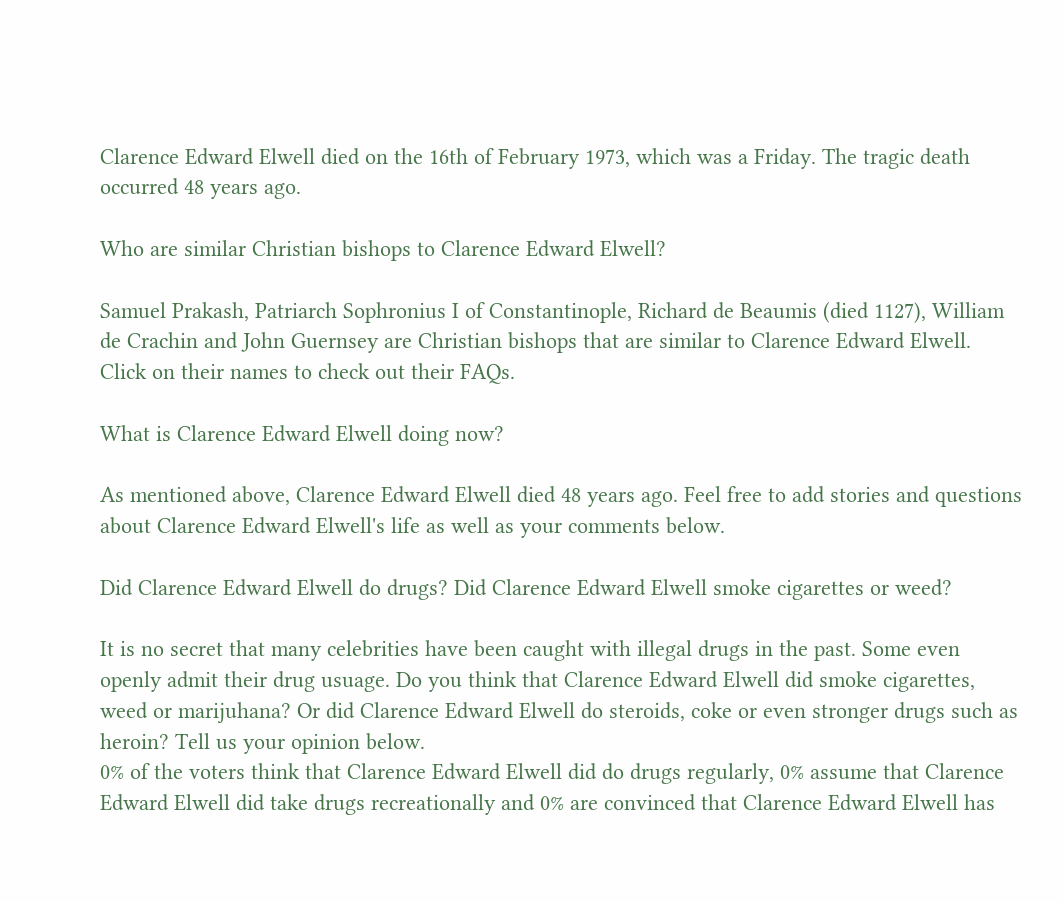Clarence Edward Elwell died on the 16th of February 1973, which was a Friday. The tragic death occurred 48 years ago.

Who are similar Christian bishops to Clarence Edward Elwell?

Samuel Prakash, Patriarch Sophronius I of Constantinople, Richard de Beaumis (died 1127), William de Crachin and John Guernsey are Christian bishops that are similar to Clarence Edward Elwell. Click on their names to check out their FAQs.

What is Clarence Edward Elwell doing now?

As mentioned above, Clarence Edward Elwell died 48 years ago. Feel free to add stories and questions about Clarence Edward Elwell's life as well as your comments below.

Did Clarence Edward Elwell do drugs? Did Clarence Edward Elwell smoke cigarettes or weed?

It is no secret that many celebrities have been caught with illegal drugs in the past. Some even openly admit their drug usuage. Do you think that Clarence Edward Elwell did smoke cigarettes, weed or marijuhana? Or did Clarence Edward Elwell do steroids, coke or even stronger drugs such as heroin? Tell us your opinion below.
0% of the voters think that Clarence Edward Elwell did do drugs regularly, 0% assume that Clarence Edward Elwell did take drugs recreationally and 0% are convinced that Clarence Edward Elwell has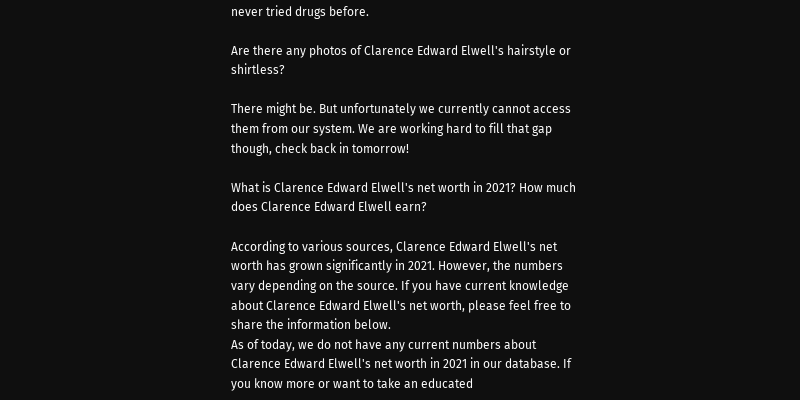never tried drugs before.

Are there any photos of Clarence Edward Elwell's hairstyle or shirtless?

There might be. But unfortunately we currently cannot access them from our system. We are working hard to fill that gap though, check back in tomorrow!

What is Clarence Edward Elwell's net worth in 2021? How much does Clarence Edward Elwell earn?

According to various sources, Clarence Edward Elwell's net worth has grown significantly in 2021. However, the numbers vary depending on the source. If you have current knowledge about Clarence Edward Elwell's net worth, please feel free to share the information below.
As of today, we do not have any current numbers about Clarence Edward Elwell's net worth in 2021 in our database. If you know more or want to take an educated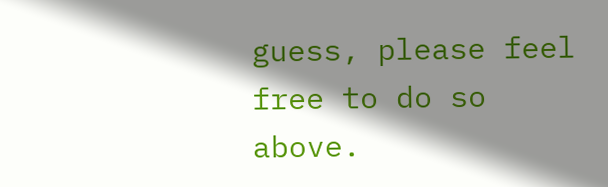guess, please feel free to do so above.